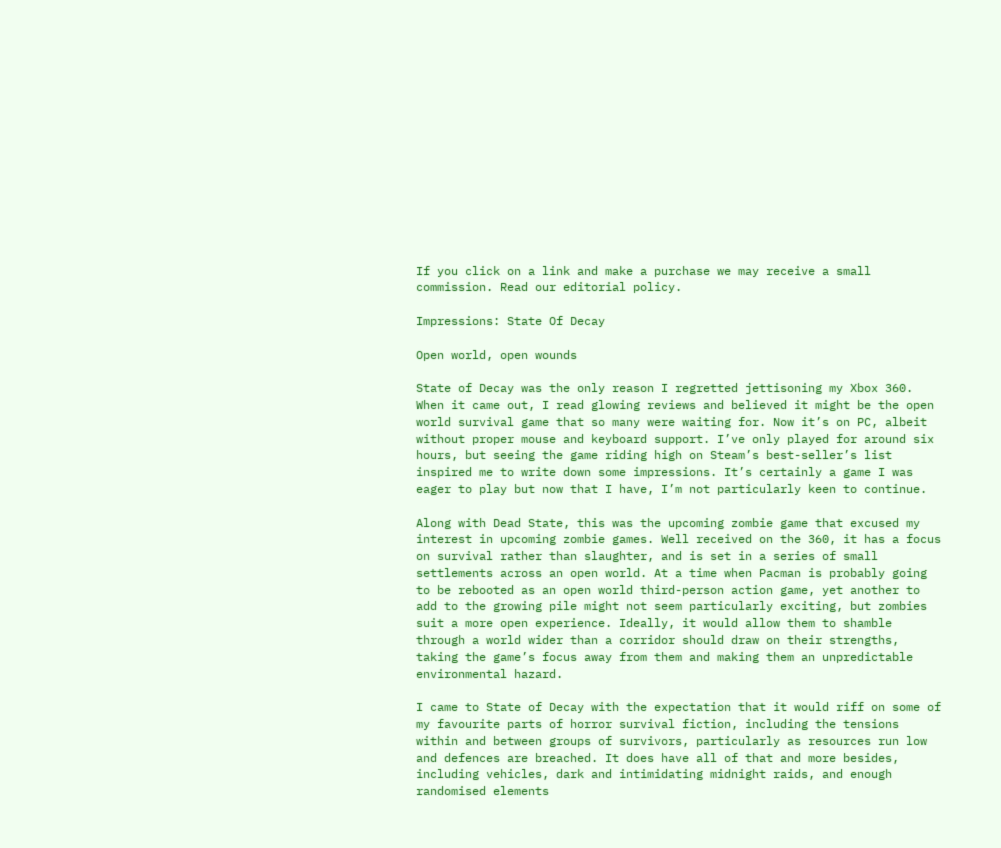If you click on a link and make a purchase we may receive a small commission. Read our editorial policy.

Impressions: State Of Decay

Open world, open wounds

State of Decay was the only reason I regretted jettisoning my Xbox 360. When it came out, I read glowing reviews and believed it might be the open world survival game that so many were waiting for. Now it’s on PC, albeit without proper mouse and keyboard support. I’ve only played for around six hours, but seeing the game riding high on Steam’s best-seller’s list inspired me to write down some impressions. It’s certainly a game I was eager to play but now that I have, I’m not particularly keen to continue.

Along with Dead State, this was the upcoming zombie game that excused my interest in upcoming zombie games. Well received on the 360, it has a focus on survival rather than slaughter, and is set in a series of small settlements across an open world. At a time when Pacman is probably going to be rebooted as an open world third-person action game, yet another to add to the growing pile might not seem particularly exciting, but zombies suit a more open experience. Ideally, it would allow them to shamble through a world wider than a corridor should draw on their strengths, taking the game’s focus away from them and making them an unpredictable environmental hazard.

I came to State of Decay with the expectation that it would riff on some of my favourite parts of horror survival fiction, including the tensions within and between groups of survivors, particularly as resources run low and defences are breached. It does have all of that and more besides, including vehicles, dark and intimidating midnight raids, and enough randomised elements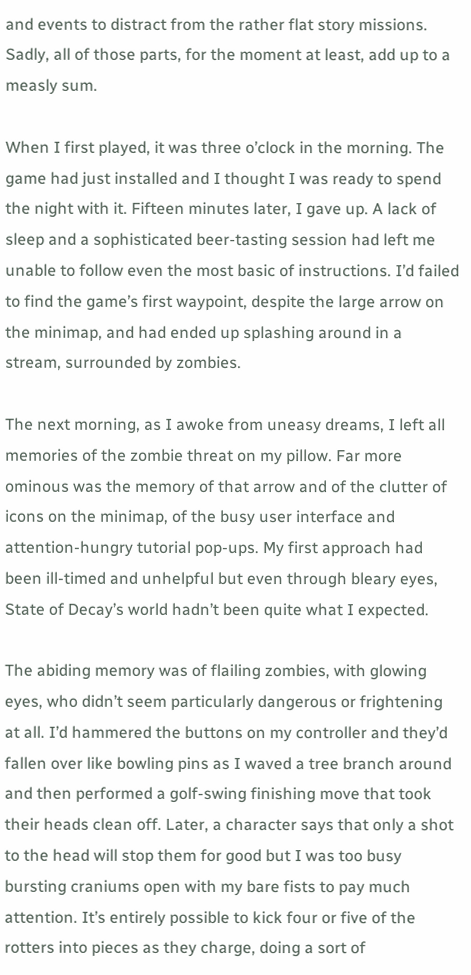and events to distract from the rather flat story missions. Sadly, all of those parts, for the moment at least, add up to a measly sum.

When I first played, it was three o’clock in the morning. The game had just installed and I thought I was ready to spend the night with it. Fifteen minutes later, I gave up. A lack of sleep and a sophisticated beer-tasting session had left me unable to follow even the most basic of instructions. I’d failed to find the game’s first waypoint, despite the large arrow on the minimap, and had ended up splashing around in a stream, surrounded by zombies.

The next morning, as I awoke from uneasy dreams, I left all memories of the zombie threat on my pillow. Far more ominous was the memory of that arrow and of the clutter of icons on the minimap, of the busy user interface and attention-hungry tutorial pop-ups. My first approach had been ill-timed and unhelpful but even through bleary eyes, State of Decay’s world hadn’t been quite what I expected.

The abiding memory was of flailing zombies, with glowing eyes, who didn’t seem particularly dangerous or frightening at all. I’d hammered the buttons on my controller and they’d fallen over like bowling pins as I waved a tree branch around and then performed a golf-swing finishing move that took their heads clean off. Later, a character says that only a shot to the head will stop them for good but I was too busy bursting craniums open with my bare fists to pay much attention. It’s entirely possible to kick four or five of the rotters into pieces as they charge, doing a sort of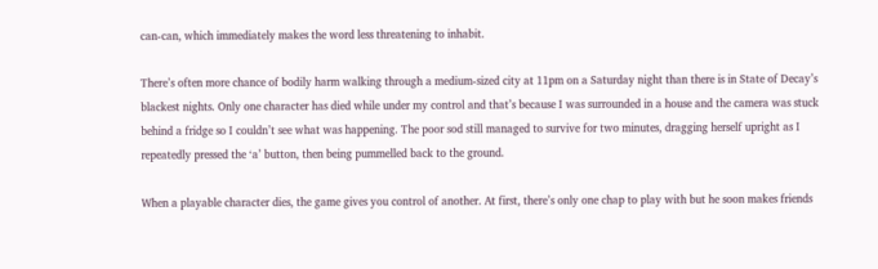can-can, which immediately makes the word less threatening to inhabit.

There’s often more chance of bodily harm walking through a medium-sized city at 11pm on a Saturday night than there is in State of Decay’s blackest nights. Only one character has died while under my control and that’s because I was surrounded in a house and the camera was stuck behind a fridge so I couldn’t see what was happening. The poor sod still managed to survive for two minutes, dragging herself upright as I repeatedly pressed the ‘a’ button, then being pummelled back to the ground.

When a playable character dies, the game gives you control of another. At first, there’s only one chap to play with but he soon makes friends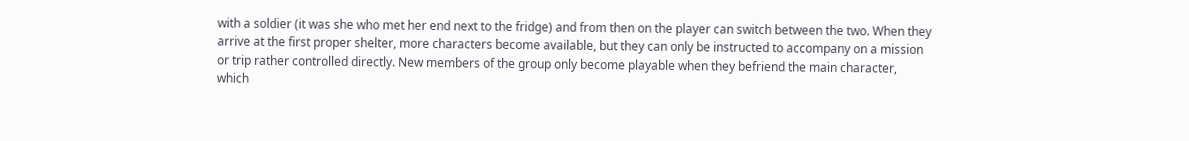with a soldier (it was she who met her end next to the fridge) and from then on the player can switch between the two. When they arrive at the first proper shelter, more characters become available, but they can only be instructed to accompany on a mission or trip rather controlled directly. New members of the group only become playable when they befriend the main character, which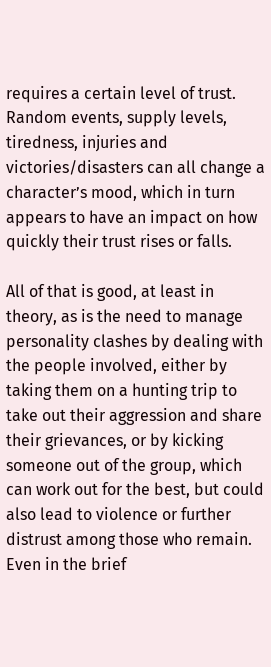requires a certain level of trust. Random events, supply levels, tiredness, injuries and victories/disasters can all change a character’s mood, which in turn appears to have an impact on how quickly their trust rises or falls.

All of that is good, at least in theory, as is the need to manage personality clashes by dealing with the people involved, either by taking them on a hunting trip to take out their aggression and share their grievances, or by kicking someone out of the group, which can work out for the best, but could also lead to violence or further distrust among those who remain. Even in the brief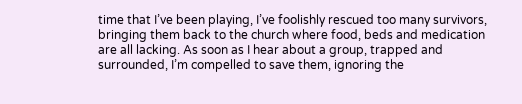time that I’ve been playing, I’ve foolishly rescued too many survivors, bringing them back to the church where food, beds and medication are all lacking. As soon as I hear about a group, trapped and surrounded, I’m compelled to save them, ignoring the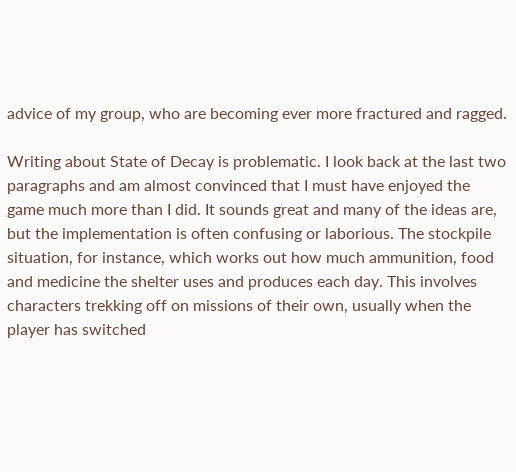advice of my group, who are becoming ever more fractured and ragged.

Writing about State of Decay is problematic. I look back at the last two paragraphs and am almost convinced that I must have enjoyed the game much more than I did. It sounds great and many of the ideas are, but the implementation is often confusing or laborious. The stockpile situation, for instance, which works out how much ammunition, food and medicine the shelter uses and produces each day. This involves characters trekking off on missions of their own, usually when the player has switched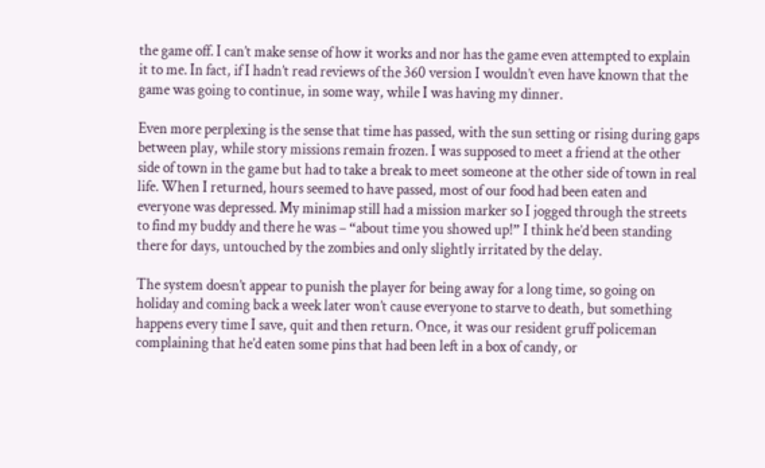the game off. I can’t make sense of how it works and nor has the game even attempted to explain it to me. In fact, if I hadn’t read reviews of the 360 version I wouldn’t even have known that the game was going to continue, in some way, while I was having my dinner.

Even more perplexing is the sense that time has passed, with the sun setting or rising during gaps between play, while story missions remain frozen. I was supposed to meet a friend at the other side of town in the game but had to take a break to meet someone at the other side of town in real life. When I returned, hours seemed to have passed, most of our food had been eaten and everyone was depressed. My minimap still had a mission marker so I jogged through the streets to find my buddy and there he was – “about time you showed up!” I think he’d been standing there for days, untouched by the zombies and only slightly irritated by the delay.

The system doesn’t appear to punish the player for being away for a long time, so going on holiday and coming back a week later won’t cause everyone to starve to death, but something happens every time I save, quit and then return. Once, it was our resident gruff policeman complaining that he’d eaten some pins that had been left in a box of candy, or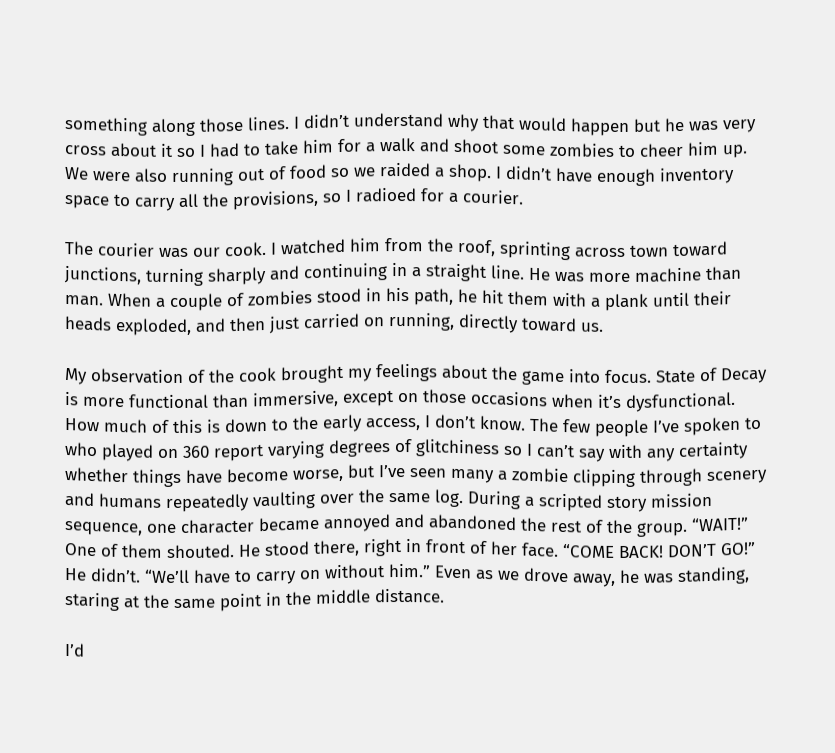something along those lines. I didn’t understand why that would happen but he was very cross about it so I had to take him for a walk and shoot some zombies to cheer him up. We were also running out of food so we raided a shop. I didn’t have enough inventory space to carry all the provisions, so I radioed for a courier.

The courier was our cook. I watched him from the roof, sprinting across town toward junctions, turning sharply and continuing in a straight line. He was more machine than man. When a couple of zombies stood in his path, he hit them with a plank until their heads exploded, and then just carried on running, directly toward us.

My observation of the cook brought my feelings about the game into focus. State of Decay is more functional than immersive, except on those occasions when it’s dysfunctional. How much of this is down to the early access, I don’t know. The few people I’ve spoken to who played on 360 report varying degrees of glitchiness so I can’t say with any certainty whether things have become worse, but I’ve seen many a zombie clipping through scenery and humans repeatedly vaulting over the same log. During a scripted story mission sequence, one character became annoyed and abandoned the rest of the group. “WAIT!” One of them shouted. He stood there, right in front of her face. “COME BACK! DON’T GO!” He didn’t. “We’ll have to carry on without him.” Even as we drove away, he was standing, staring at the same point in the middle distance.

I’d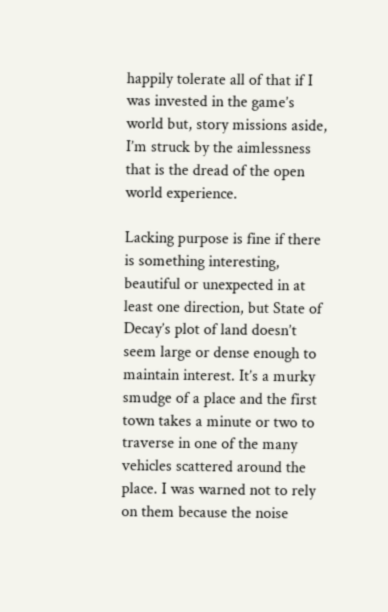happily tolerate all of that if I was invested in the game’s world but, story missions aside, I’m struck by the aimlessness that is the dread of the open world experience.

Lacking purpose is fine if there is something interesting, beautiful or unexpected in at least one direction, but State of Decay’s plot of land doesn’t seem large or dense enough to maintain interest. It’s a murky smudge of a place and the first town takes a minute or two to traverse in one of the many vehicles scattered around the place. I was warned not to rely on them because the noise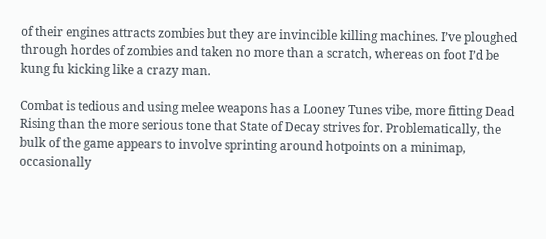of their engines attracts zombies but they are invincible killing machines. I’ve ploughed through hordes of zombies and taken no more than a scratch, whereas on foot I’d be kung fu kicking like a crazy man.

Combat is tedious and using melee weapons has a Looney Tunes vibe, more fitting Dead Rising than the more serious tone that State of Decay strives for. Problematically, the bulk of the game appears to involve sprinting around hotpoints on a minimap, occasionally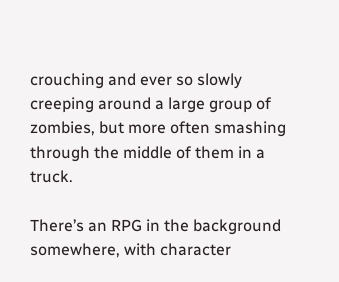crouching and ever so slowly creeping around a large group of zombies, but more often smashing through the middle of them in a truck.

There’s an RPG in the background somewhere, with character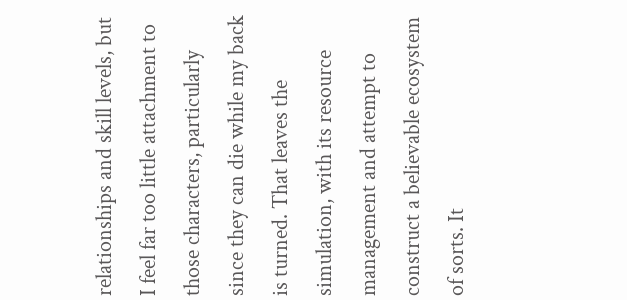relationships and skill levels, but I feel far too little attachment to those characters, particularly since they can die while my back is turned. That leaves the simulation, with its resource management and attempt to construct a believable ecosystem of sorts. It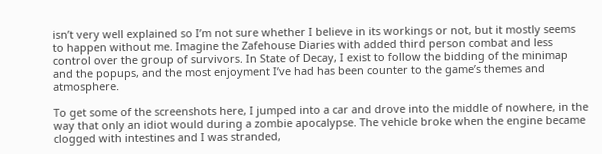isn’t very well explained so I’m not sure whether I believe in its workings or not, but it mostly seems to happen without me. Imagine the Zafehouse Diaries with added third person combat and less control over the group of survivors. In State of Decay, I exist to follow the bidding of the minimap and the popups, and the most enjoyment I’ve had has been counter to the game’s themes and atmosphere.

To get some of the screenshots here, I jumped into a car and drove into the middle of nowhere, in the way that only an idiot would during a zombie apocalypse. The vehicle broke when the engine became clogged with intestines and I was stranded,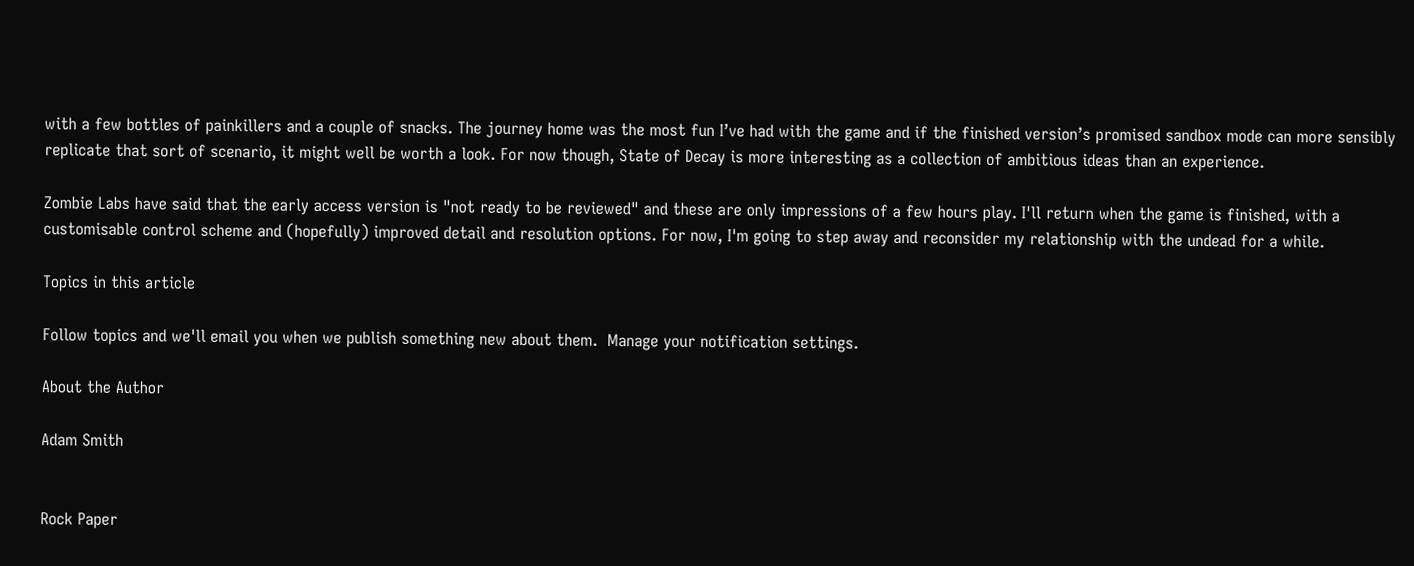with a few bottles of painkillers and a couple of snacks. The journey home was the most fun I’ve had with the game and if the finished version’s promised sandbox mode can more sensibly replicate that sort of scenario, it might well be worth a look. For now though, State of Decay is more interesting as a collection of ambitious ideas than an experience.

Zombie Labs have said that the early access version is "not ready to be reviewed" and these are only impressions of a few hours play. I'll return when the game is finished, with a customisable control scheme and (hopefully) improved detail and resolution options. For now, I'm going to step away and reconsider my relationship with the undead for a while.

Topics in this article

Follow topics and we'll email you when we publish something new about them.  Manage your notification settings.

About the Author

Adam Smith


Rock Paper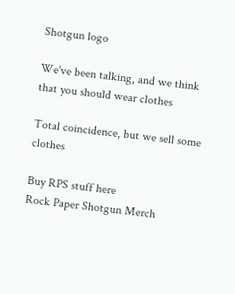Shotgun logo

We've been talking, and we think that you should wear clothes

Total coincidence, but we sell some clothes

Buy RPS stuff here
Rock Paper Shotgun Merch